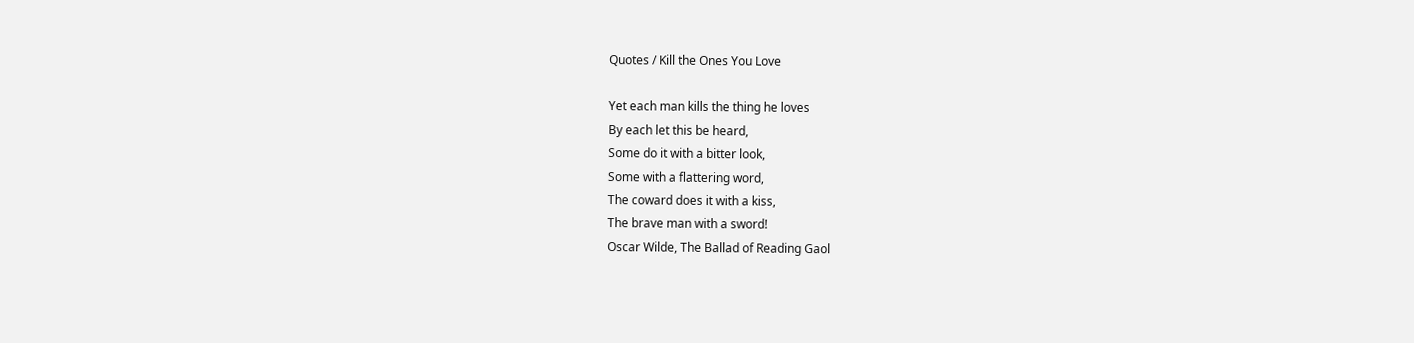Quotes / Kill the Ones You Love

Yet each man kills the thing he loves
By each let this be heard,
Some do it with a bitter look,
Some with a flattering word,
The coward does it with a kiss,
The brave man with a sword!
Oscar Wilde, The Ballad of Reading Gaol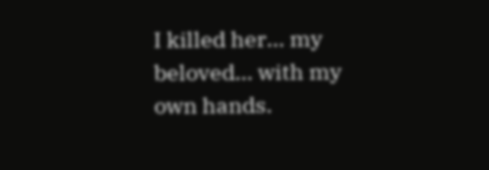I killed her... my beloved... with my own hands.